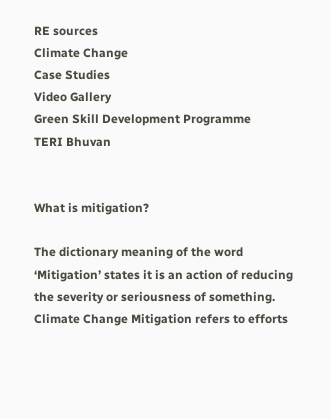RE sources
Climate Change
Case Studies
Video Gallery
Green Skill Development Programme
TERI Bhuvan


What is mitigation?

The dictionary meaning of the word ‘Mitigation’ states it is an action of reducing the severity or seriousness of something. Climate Change Mitigation refers to efforts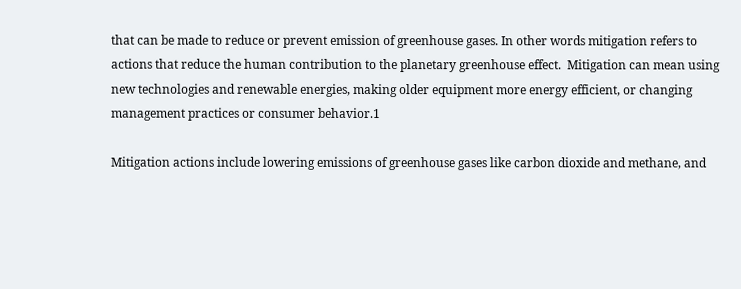that can be made to reduce or prevent emission of greenhouse gases. In other words mitigation refers to actions that reduce the human contribution to the planetary greenhouse effect.  Mitigation can mean using new technologies and renewable energies, making older equipment more energy efficient, or changing management practices or consumer behavior.1

Mitigation actions include lowering emissions of greenhouse gases like carbon dioxide and methane, and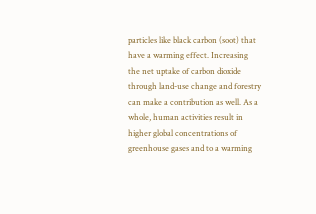particles like black carbon (soot) that have a warming effect. Increasing the net uptake of carbon dioxide through land-use change and forestry can make a contribution as well. As a whole, human activities result in higher global concentrations of greenhouse gases and to a warming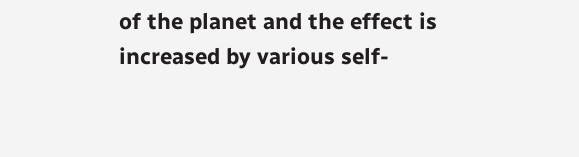of the planet and the effect is increased by various self-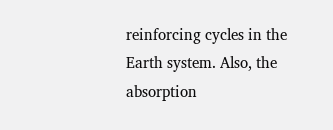reinforcing cycles in the Earth system. Also, the absorption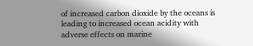of increased carbon dioxide by the oceans is leading to increased ocean acidity with adverse effects on marine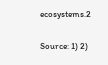ecosystems.2

Source: 1) 2)